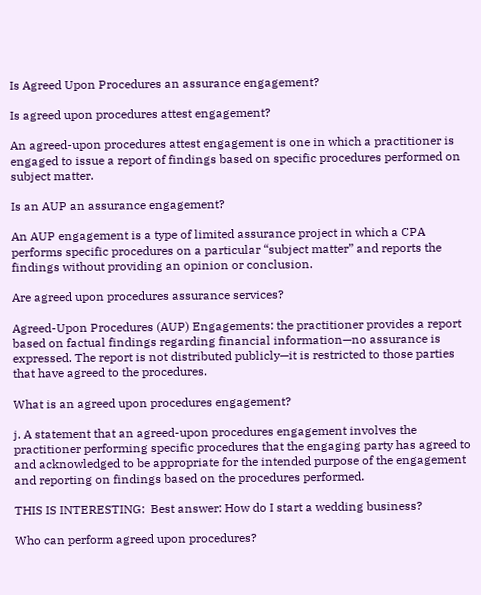Is Agreed Upon Procedures an assurance engagement?

Is agreed upon procedures attest engagement?

An agreed-upon procedures attest engagement is one in which a practitioner is engaged to issue a report of findings based on specific procedures performed on subject matter.

Is an AUP an assurance engagement?

An AUP engagement is a type of limited assurance project in which a CPA performs specific procedures on a particular “subject matter” and reports the findings without providing an opinion or conclusion.

Are agreed upon procedures assurance services?

Agreed-Upon Procedures (AUP) Engagements: the practitioner provides a report based on factual findings regarding financial information—no assurance is expressed. The report is not distributed publicly—it is restricted to those parties that have agreed to the procedures.

What is an agreed upon procedures engagement?

j. A statement that an agreed-upon procedures engagement involves the practitioner performing specific procedures that the engaging party has agreed to and acknowledged to be appropriate for the intended purpose of the engagement and reporting on findings based on the procedures performed.

THIS IS INTERESTING:  Best answer: How do I start a wedding business?

Who can perform agreed upon procedures?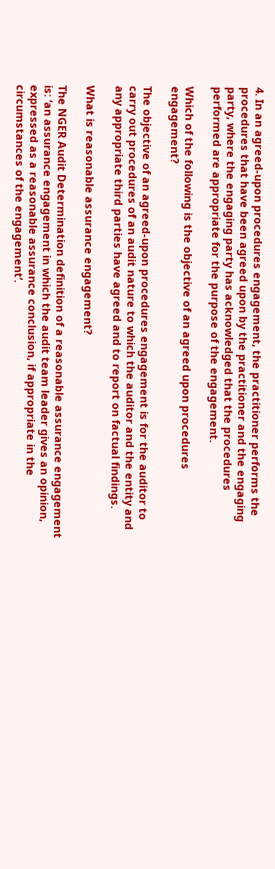4. In an agreed-upon procedures engagement, the practitioner performs the procedures that have been agreed upon by the practitioner and the engaging party, where the engaging party has acknowledged that the procedures performed are appropriate for the purpose of the engagement.

Which of the following is the objective of an agreed upon procedures engagement?

The objective of an agreed-upon procedures engagement is for the auditor to carry out procedures of an audit nature to which the auditor and the entity and any appropriate third parties have agreed and to report on factual findings.

What is reasonable assurance engagement?

The NGER Audit Determination definition of a reasonable assurance engagement is: ‘an assurance engagement in which the audit team leader gives an opinion, expressed as a reasonable assurance conclusion, if appropriate in the circumstances of the engagement’.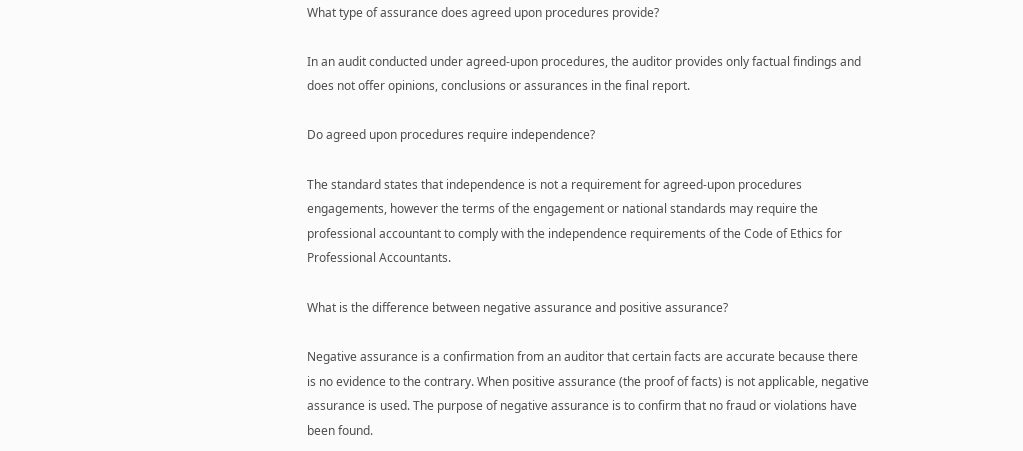What type of assurance does agreed upon procedures provide?

In an audit conducted under agreed-upon procedures, the auditor provides only factual findings and does not offer opinions, conclusions or assurances in the final report.

Do agreed upon procedures require independence?

The standard states that independence is not a requirement for agreed-upon procedures engagements, however the terms of the engagement or national standards may require the professional accountant to comply with the independence requirements of the Code of Ethics for Professional Accountants.

What is the difference between negative assurance and positive assurance?

Negative assurance is a confirmation from an auditor that certain facts are accurate because there is no evidence to the contrary. When positive assurance (the proof of facts) is not applicable, negative assurance is used. The purpose of negative assurance is to confirm that no fraud or violations have been found.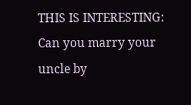THIS IS INTERESTING:  Can you marry your uncle by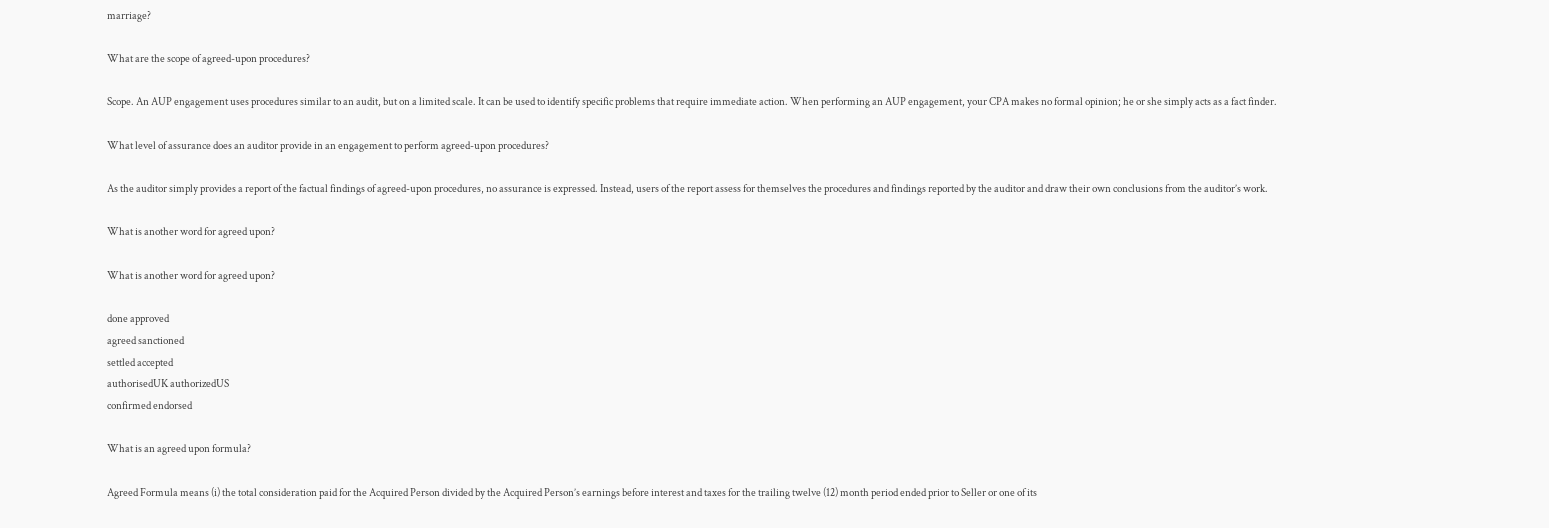marriage?

What are the scope of agreed-upon procedures?

Scope. An AUP engagement uses procedures similar to an audit, but on a limited scale. It can be used to identify specific problems that require immediate action. When performing an AUP engagement, your CPA makes no formal opinion; he or she simply acts as a fact finder.

What level of assurance does an auditor provide in an engagement to perform agreed-upon procedures?

As the auditor simply provides a report of the factual findings of agreed-upon procedures, no assurance is expressed. Instead, users of the report assess for themselves the procedures and findings reported by the auditor and draw their own conclusions from the auditor’s work.

What is another word for agreed upon?

What is another word for agreed upon?

done approved
agreed sanctioned
settled accepted
authorisedUK authorizedUS
confirmed endorsed

What is an agreed upon formula?

Agreed Formula means (i) the total consideration paid for the Acquired Person divided by the Acquired Person’s earnings before interest and taxes for the trailing twelve (12) month period ended prior to Seller or one of its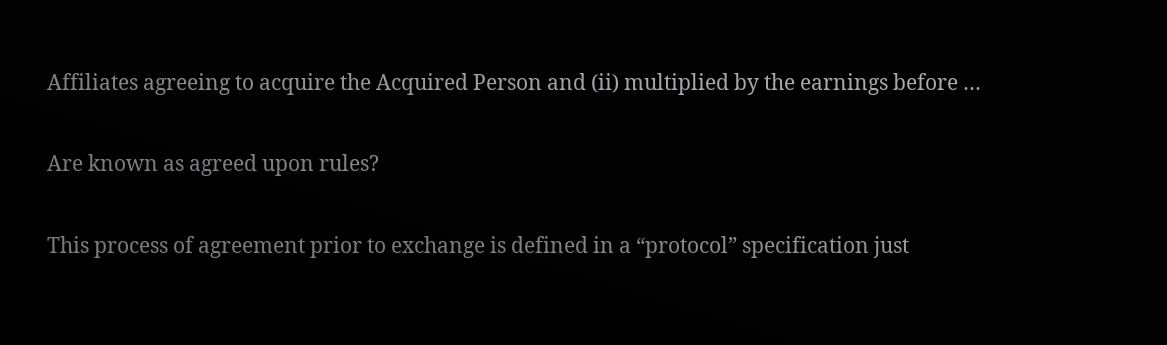Affiliates agreeing to acquire the Acquired Person and (ii) multiplied by the earnings before …

Are known as agreed upon rules?

This process of agreement prior to exchange is defined in a “protocol” specification just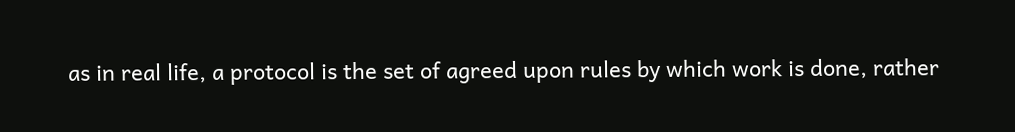as in real life, a protocol is the set of agreed upon rules by which work is done, rather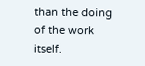than the doing of the work itself.